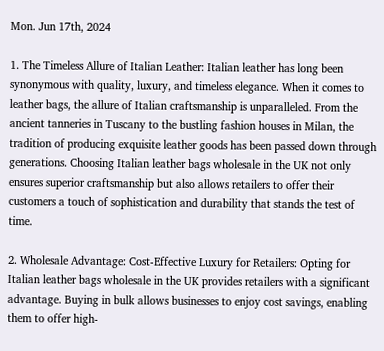Mon. Jun 17th, 2024

1. The Timeless Allure of Italian Leather: Italian leather has long been synonymous with quality, luxury, and timeless elegance. When it comes to leather bags, the allure of Italian craftsmanship is unparalleled. From the ancient tanneries in Tuscany to the bustling fashion houses in Milan, the tradition of producing exquisite leather goods has been passed down through generations. Choosing Italian leather bags wholesale in the UK not only ensures superior craftsmanship but also allows retailers to offer their customers a touch of sophistication and durability that stands the test of time.

2. Wholesale Advantage: Cost-Effective Luxury for Retailers: Opting for Italian leather bags wholesale in the UK provides retailers with a significant advantage. Buying in bulk allows businesses to enjoy cost savings, enabling them to offer high-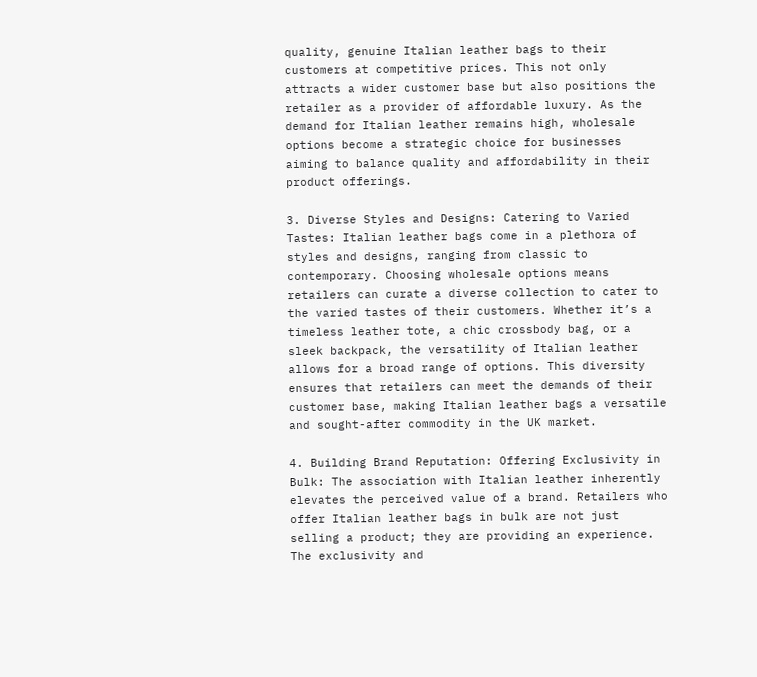quality, genuine Italian leather bags to their customers at competitive prices. This not only attracts a wider customer base but also positions the retailer as a provider of affordable luxury. As the demand for Italian leather remains high, wholesale options become a strategic choice for businesses aiming to balance quality and affordability in their product offerings.

3. Diverse Styles and Designs: Catering to Varied Tastes: Italian leather bags come in a plethora of styles and designs, ranging from classic to contemporary. Choosing wholesale options means retailers can curate a diverse collection to cater to the varied tastes of their customers. Whether it’s a timeless leather tote, a chic crossbody bag, or a sleek backpack, the versatility of Italian leather allows for a broad range of options. This diversity ensures that retailers can meet the demands of their customer base, making Italian leather bags a versatile and sought-after commodity in the UK market.

4. Building Brand Reputation: Offering Exclusivity in Bulk: The association with Italian leather inherently elevates the perceived value of a brand. Retailers who offer Italian leather bags in bulk are not just selling a product; they are providing an experience. The exclusivity and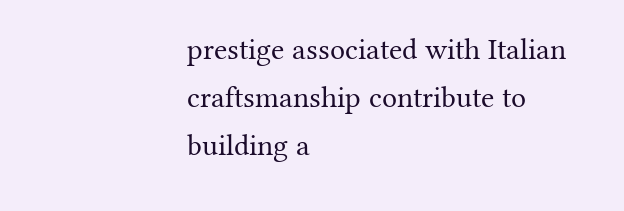prestige associated with Italian craftsmanship contribute to building a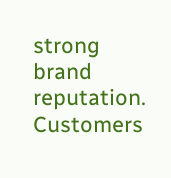strong brand reputation. Customers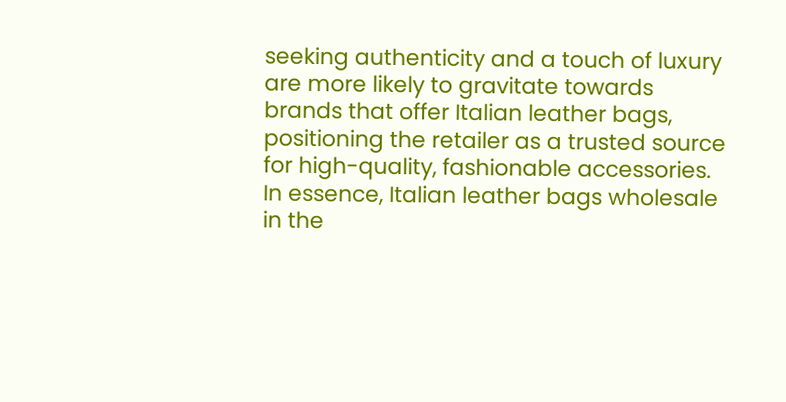seeking authenticity and a touch of luxury are more likely to gravitate towards brands that offer Italian leather bags, positioning the retailer as a trusted source for high-quality, fashionable accessories. In essence, Italian leather bags wholesale in the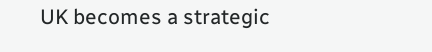UK becomes a strategic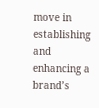move in establishing and enhancing a brand’s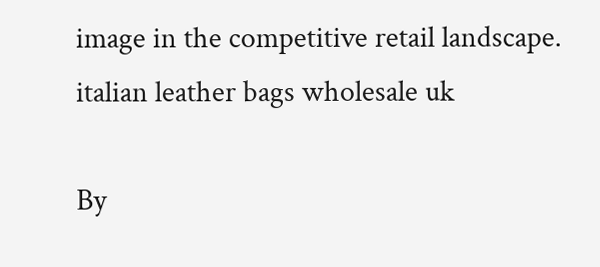image in the competitive retail landscape. italian leather bags wholesale uk

By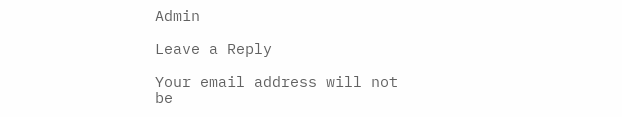Admin

Leave a Reply

Your email address will not be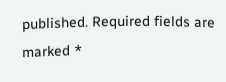published. Required fields are marked *